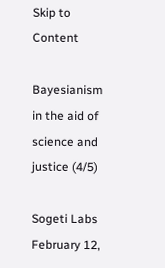Skip to Content

Bayesianism in the aid of science and justice (4/5)

Sogeti Labs
February 12,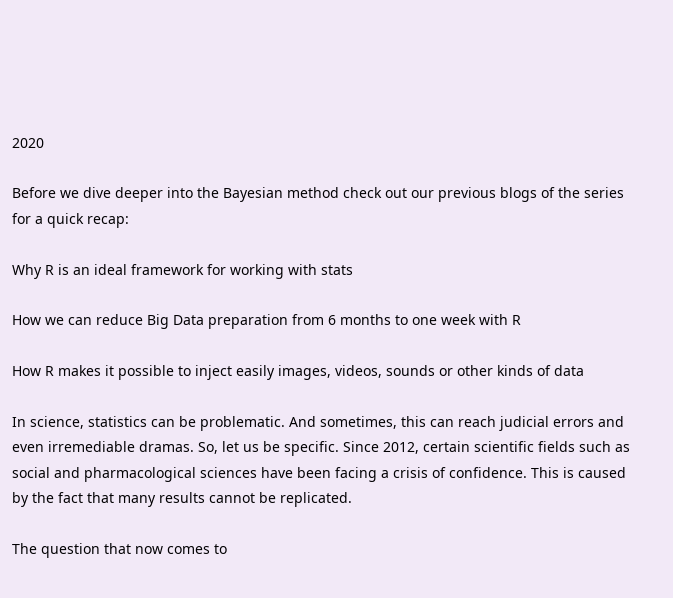2020

Before we dive deeper into the Bayesian method check out our previous blogs of the series for a quick recap:

Why R is an ideal framework for working with stats

How we can reduce Big Data preparation from 6 months to one week with R

How R makes it possible to inject easily images, videos, sounds or other kinds of data

In science, statistics can be problematic. And sometimes, this can reach judicial errors and even irremediable dramas. So, let us be specific. Since 2012, certain scientific fields such as social and pharmacological sciences have been facing a crisis of confidence. This is caused by the fact that many results cannot be replicated.

The question that now comes to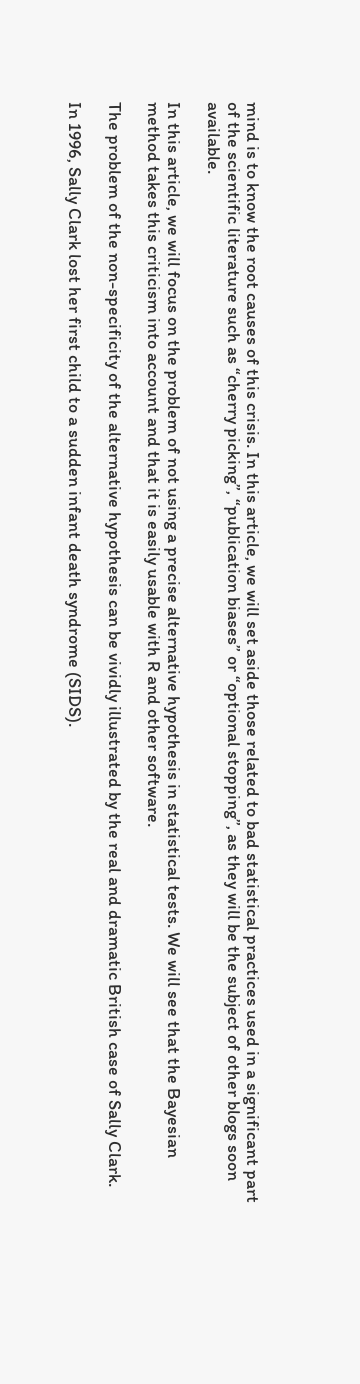mind is to know the root causes of this crisis. In this article, we will set aside those related to bad statistical practices used in a significant part of the scientific literature such as “cherry picking”, “publication biases” or “optional stopping”, as they will be the subject of other blogs soon available.

In this article, we will focus on the problem of not using a precise alternative hypothesis in statistical tests. We will see that the Bayesian method takes this criticism into account and that it is easily usable with R and other software.

The problem of the non-specificity of the alternative hypothesis can be vividly illustrated by the real and dramatic British case of Sally Clark.

In 1996, Sally Clark lost her first child to a sudden infant death syndrome (SIDS).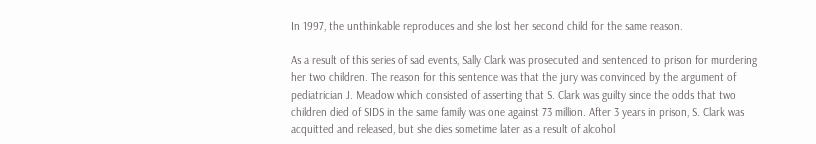In 1997, the unthinkable reproduces and she lost her second child for the same reason.

As a result of this series of sad events, Sally Clark was prosecuted and sentenced to prison for murdering her two children. The reason for this sentence was that the jury was convinced by the argument of pediatrician J. Meadow which consisted of asserting that S. Clark was guilty since the odds that two children died of SIDS in the same family was one against 73 million. After 3 years in prison, S. Clark was acquitted and released, but she dies sometime later as a result of alcohol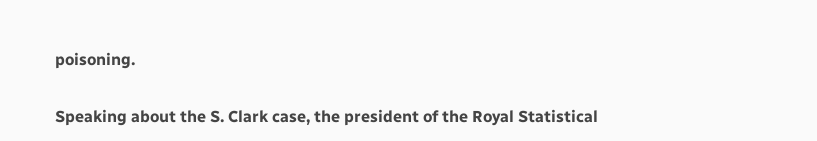poisoning.

Speaking about the S. Clark case, the president of the Royal Statistical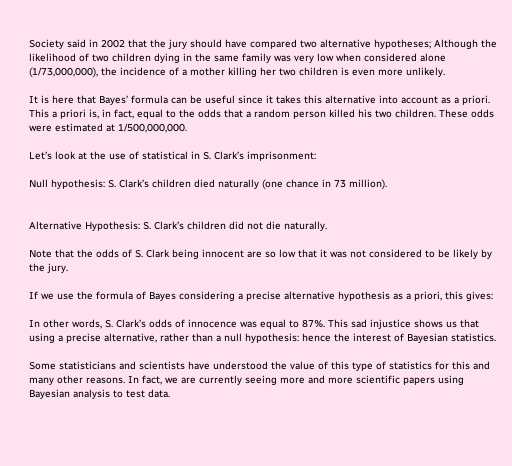Society said in 2002 that the jury should have compared two alternative hypotheses; Although the likelihood of two children dying in the same family was very low when considered alone (1/73,000,000), the incidence of a mother killing her two children is even more unlikely.

It is here that Bayes’ formula can be useful since it takes this alternative into account as a priori. This a priori is, in fact, equal to the odds that a random person killed his two children. These odds were estimated at 1/500,000,000.

Let’s look at the use of statistical in S. Clark’s imprisonment:

Null hypothesis: S. Clark’s children died naturally (one chance in 73 million).


Alternative Hypothesis: S. Clark’s children did not die naturally.

Note that the odds of S. Clark being innocent are so low that it was not considered to be likely by the jury.

If we use the formula of Bayes considering a precise alternative hypothesis as a priori, this gives:

In other words, S. Clark’s odds of innocence was equal to 87%. This sad injustice shows us that using a precise alternative, rather than a null hypothesis: hence the interest of Bayesian statistics.

Some statisticians and scientists have understood the value of this type of statistics for this and many other reasons. In fact, we are currently seeing more and more scientific papers using Bayesian analysis to test data.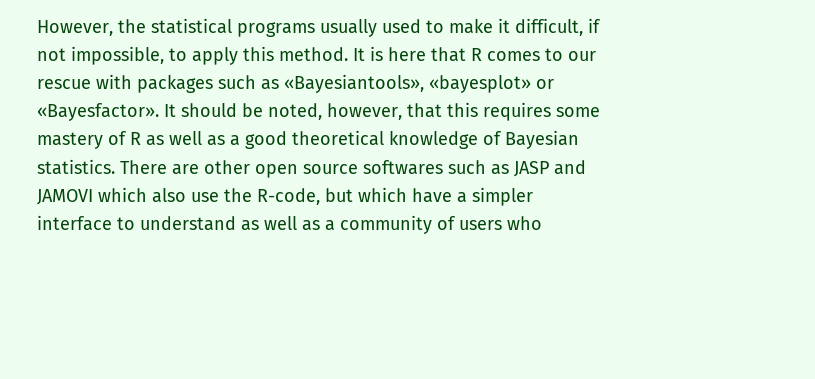However, the statistical programs usually used to make it difficult, if not impossible, to apply this method. It is here that R comes to our rescue with packages such as «Bayesiantools», «bayesplot» or «Bayesfactor». It should be noted, however, that this requires some mastery of R as well as a good theoretical knowledge of Bayesian statistics. There are other open source softwares such as JASP and JAMOVI which also use the R-code, but which have a simpler interface to understand as well as a community of users who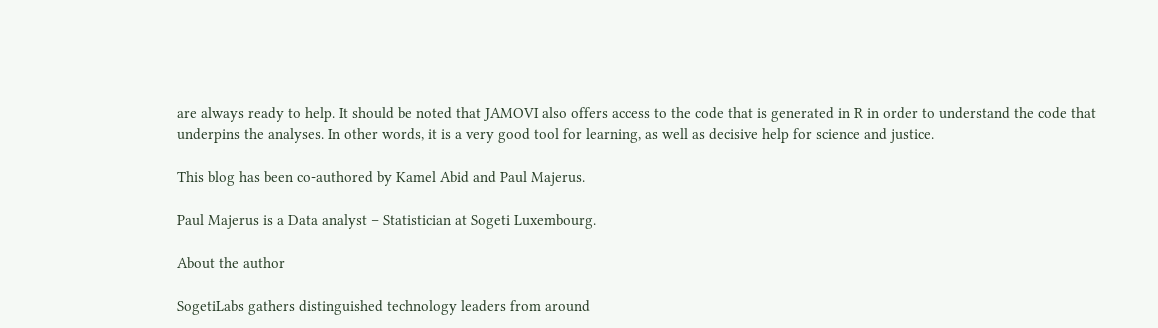are always ready to help. It should be noted that JAMOVI also offers access to the code that is generated in R in order to understand the code that underpins the analyses. In other words, it is a very good tool for learning, as well as decisive help for science and justice.

This blog has been co-authored by Kamel Abid and Paul Majerus.

Paul Majerus is a Data analyst – Statistician at Sogeti Luxembourg.

About the author

SogetiLabs gathers distinguished technology leaders from around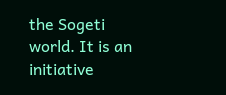the Sogeti world. It is an initiative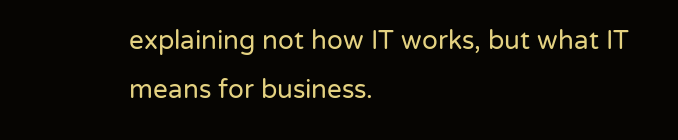explaining not how IT works, but what IT means for business.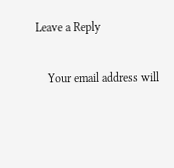Leave a Reply

    Your email address will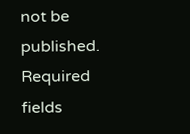not be published. Required fields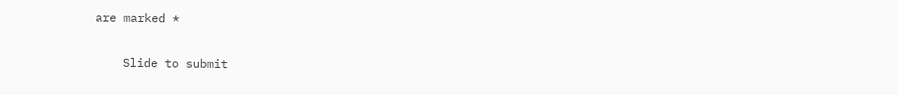are marked *

    Slide to submit